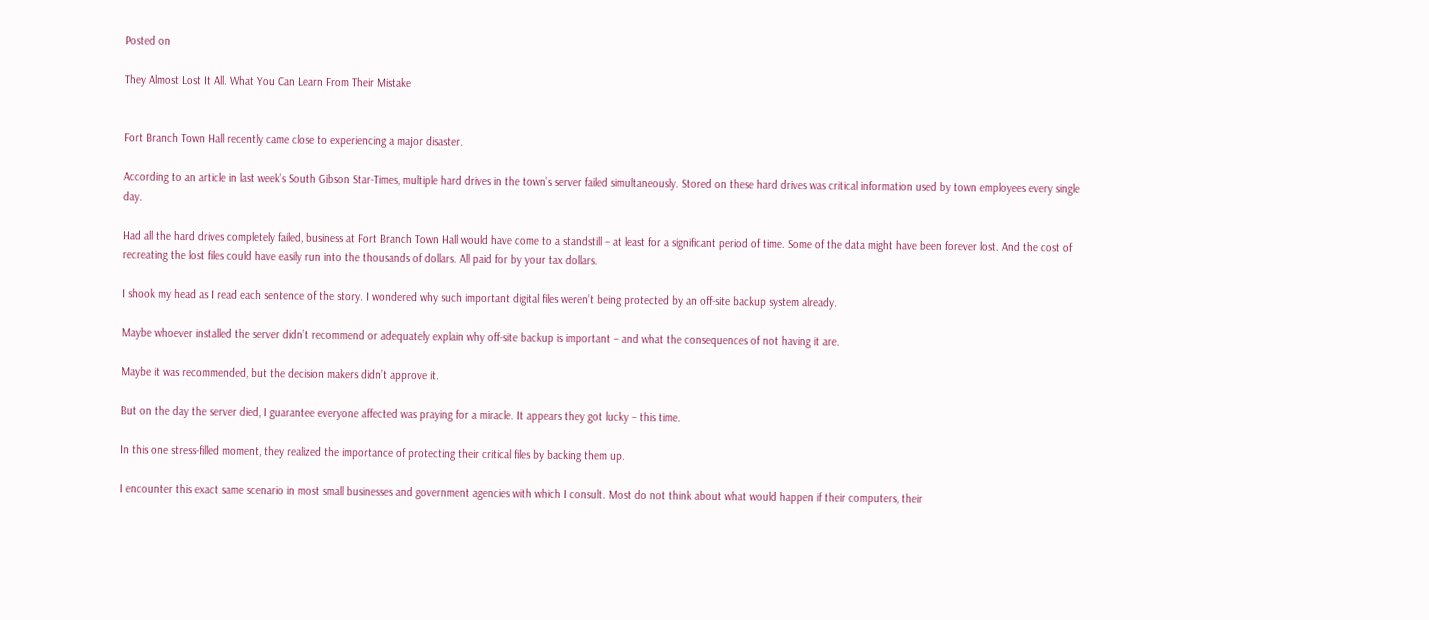Posted on

They Almost Lost It All. What You Can Learn From Their Mistake


Fort Branch Town Hall recently came close to experiencing a major disaster.

According to an article in last week’s South Gibson Star-Times, multiple hard drives in the town’s server failed simultaneously. Stored on these hard drives was critical information used by town employees every single day.

Had all the hard drives completely failed, business at Fort Branch Town Hall would have come to a standstill – at least for a significant period of time. Some of the data might have been forever lost. And the cost of recreating the lost files could have easily run into the thousands of dollars. All paid for by your tax dollars.

I shook my head as I read each sentence of the story. I wondered why such important digital files weren’t being protected by an off-site backup system already.

Maybe whoever installed the server didn’t recommend or adequately explain why off-site backup is important – and what the consequences of not having it are.

Maybe it was recommended, but the decision makers didn’t approve it.

But on the day the server died, I guarantee everyone affected was praying for a miracle. It appears they got lucky – this time.

In this one stress-filled moment, they realized the importance of protecting their critical files by backing them up.

I encounter this exact same scenario in most small businesses and government agencies with which I consult. Most do not think about what would happen if their computers, their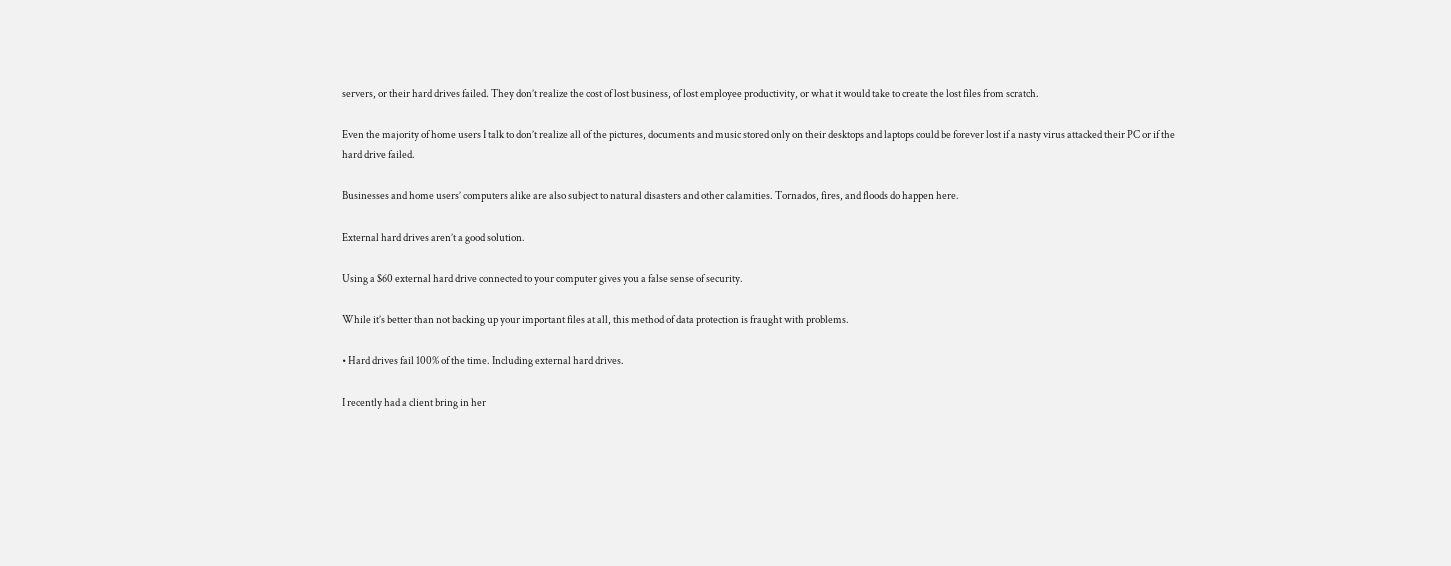servers, or their hard drives failed. They don’t realize the cost of lost business, of lost employee productivity, or what it would take to create the lost files from scratch.

Even the majority of home users I talk to don’t realize all of the pictures, documents and music stored only on their desktops and laptops could be forever lost if a nasty virus attacked their PC or if the hard drive failed.

Businesses and home users’ computers alike are also subject to natural disasters and other calamities. Tornados, fires, and floods do happen here.

External hard drives aren’t a good solution.

Using a $60 external hard drive connected to your computer gives you a false sense of security.

While it’s better than not backing up your important files at all, this method of data protection is fraught with problems.

• Hard drives fail 100% of the time. Including external hard drives.

I recently had a client bring in her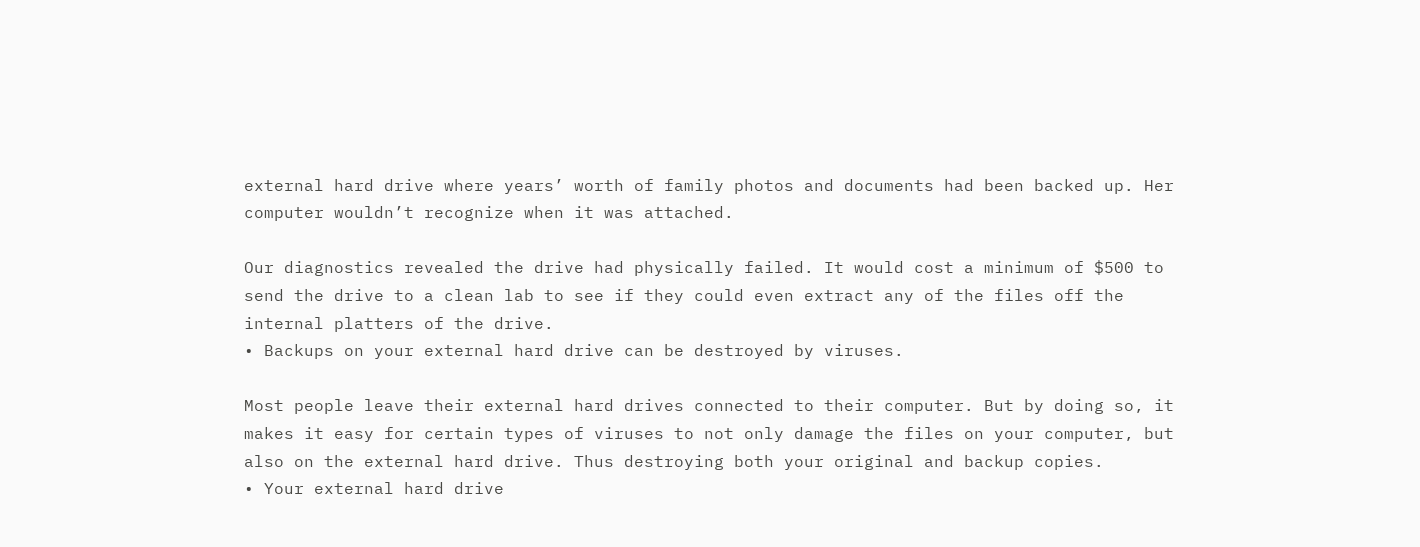external hard drive where years’ worth of family photos and documents had been backed up. Her computer wouldn’t recognize when it was attached.

Our diagnostics revealed the drive had physically failed. It would cost a minimum of $500 to send the drive to a clean lab to see if they could even extract any of the files off the internal platters of the drive.
• Backups on your external hard drive can be destroyed by viruses.

Most people leave their external hard drives connected to their computer. But by doing so, it makes it easy for certain types of viruses to not only damage the files on your computer, but also on the external hard drive. Thus destroying both your original and backup copies.
• Your external hard drive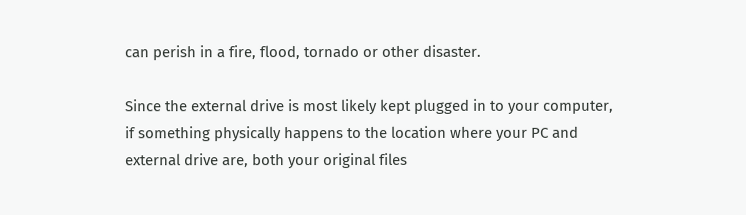can perish in a fire, flood, tornado or other disaster.

Since the external drive is most likely kept plugged in to your computer, if something physically happens to the location where your PC and external drive are, both your original files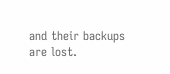and their backups are lost.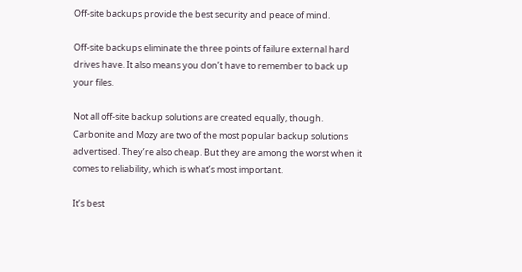Off-site backups provide the best security and peace of mind.

Off-site backups eliminate the three points of failure external hard drives have. It also means you don’t have to remember to back up your files.

Not all off-site backup solutions are created equally, though. Carbonite and Mozy are two of the most popular backup solutions advertised. They’re also cheap. But they are among the worst when it comes to reliability, which is what’s most important.

It’s best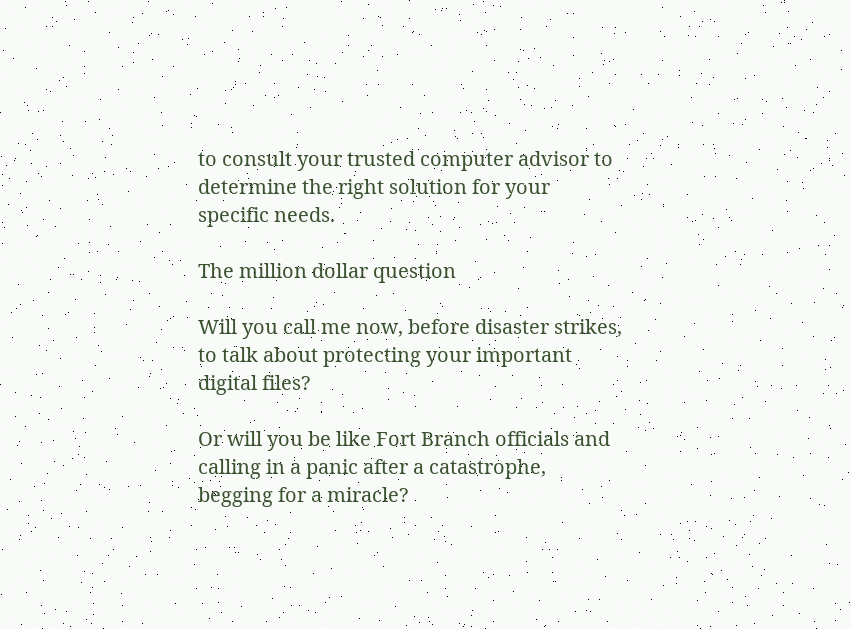to consult your trusted computer advisor to determine the right solution for your specific needs.

The million dollar question

Will you call me now, before disaster strikes, to talk about protecting your important digital files?

Or will you be like Fort Branch officials and calling in a panic after a catastrophe, begging for a miracle?